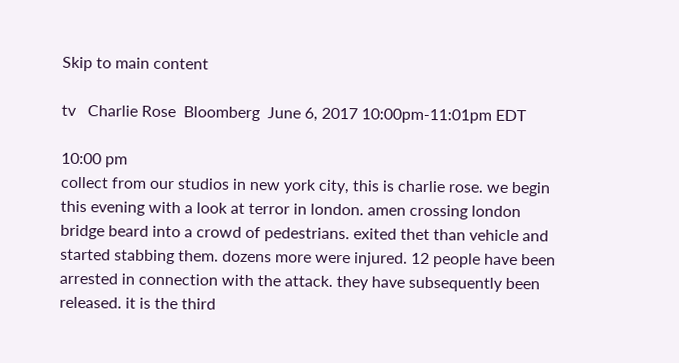Skip to main content

tv   Charlie Rose  Bloomberg  June 6, 2017 10:00pm-11:01pm EDT

10:00 pm
collect from our studios in new york city, this is charlie rose. we begin this evening with a look at terror in london. amen crossing london bridge beard into a crowd of pedestrians. exited thet than vehicle and started stabbing them. dozens more were injured. 12 people have been arrested in connection with the attack. they have subsequently been released. it is the third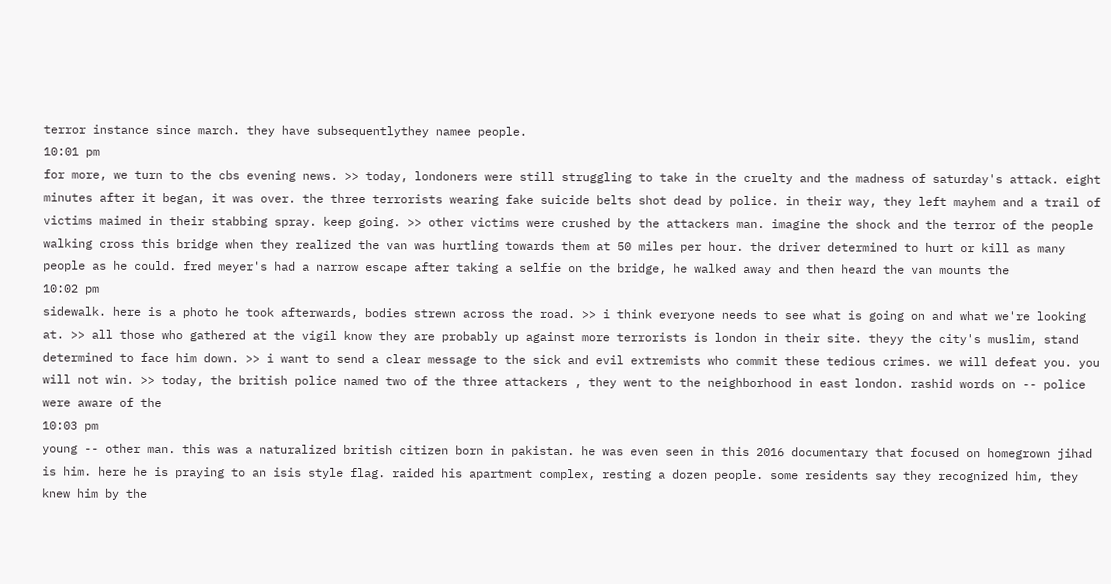terror instance since march. they have subsequentlythey namee people.
10:01 pm
for more, we turn to the cbs evening news. >> today, londoners were still struggling to take in the cruelty and the madness of saturday's attack. eight minutes after it began, it was over. the three terrorists wearing fake suicide belts shot dead by police. in their way, they left mayhem and a trail of victims maimed in their stabbing spray. keep going. >> other victims were crushed by the attackers man. imagine the shock and the terror of the people walking cross this bridge when they realized the van was hurtling towards them at 50 miles per hour. the driver determined to hurt or kill as many people as he could. fred meyer's had a narrow escape after taking a selfie on the bridge, he walked away and then heard the van mounts the
10:02 pm
sidewalk. here is a photo he took afterwards, bodies strewn across the road. >> i think everyone needs to see what is going on and what we're looking at. >> all those who gathered at the vigil know they are probably up against more terrorists is london in their site. theyy the city's muslim, stand determined to face him down. >> i want to send a clear message to the sick and evil extremists who commit these tedious crimes. we will defeat you. you will not win. >> today, the british police named two of the three attackers , they went to the neighborhood in east london. rashid words on -- police were aware of the
10:03 pm
young -- other man. this was a naturalized british citizen born in pakistan. he was even seen in this 2016 documentary that focused on homegrown jihad is him. here he is praying to an isis style flag. raided his apartment complex, resting a dozen people. some residents say they recognized him, they knew him by the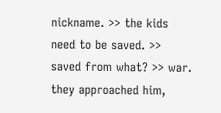nickname. >> the kids need to be saved. >> saved from what? >> war. they approached him,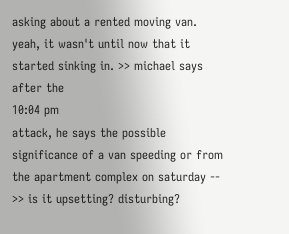asking about a rented moving van. yeah, it wasn't until now that it started sinking in. >> michael says after the
10:04 pm
attack, he says the possible significance of a van speeding or from the apartment complex on saturday -- >> is it upsetting? disturbing?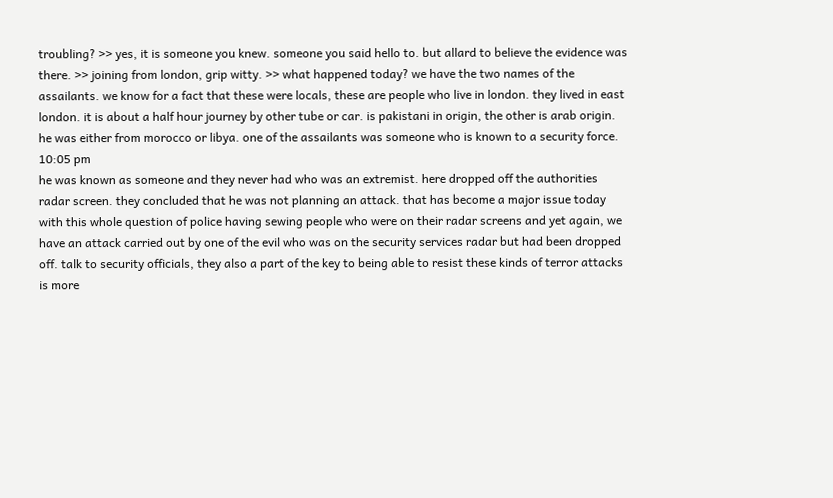troubling? >> yes, it is someone you knew. someone you said hello to. but allard to believe the evidence was there. >> joining from london, grip witty. >> what happened today? we have the two names of the assailants. we know for a fact that these were locals, these are people who live in london. they lived in east london. it is about a half hour journey by other tube or car. is pakistani in origin, the other is arab origin. he was either from morocco or libya. one of the assailants was someone who is known to a security force.
10:05 pm
he was known as someone and they never had who was an extremist. here dropped off the authorities radar screen. they concluded that he was not planning an attack. that has become a major issue today with this whole question of police having sewing people who were on their radar screens and yet again, we have an attack carried out by one of the evil who was on the security services radar but had been dropped off. talk to security officials, they also a part of the key to being able to resist these kinds of terror attacks is more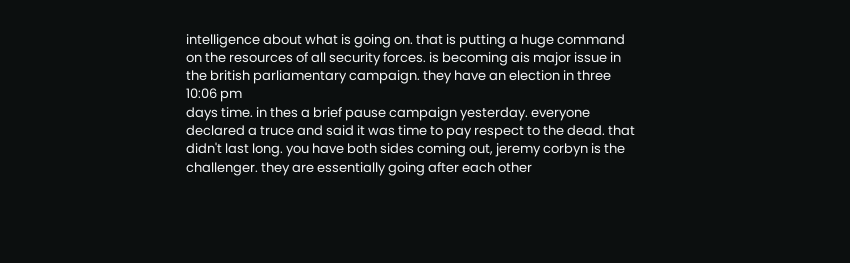intelligence about what is going on. that is putting a huge command on the resources of all security forces. is becoming ais major issue in the british parliamentary campaign. they have an election in three
10:06 pm
days time. in thes a brief pause campaign yesterday. everyone declared a truce and said it was time to pay respect to the dead. that didn't last long. you have both sides coming out, jeremy corbyn is the challenger. they are essentially going after each other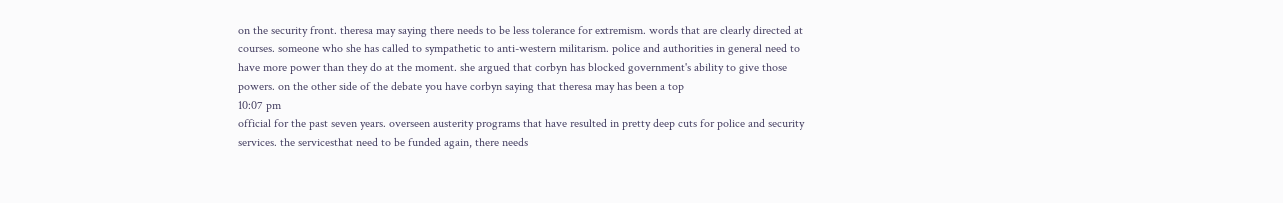on the security front. theresa may saying there needs to be less tolerance for extremism. words that are clearly directed at courses. someone who she has called to sympathetic to anti-western militarism. police and authorities in general need to have more power than they do at the moment. she argued that corbyn has blocked government's ability to give those powers. on the other side of the debate you have corbyn saying that theresa may has been a top
10:07 pm
official for the past seven years. overseen austerity programs that have resulted in pretty deep cuts for police and security services. the servicesthat need to be funded again, there needs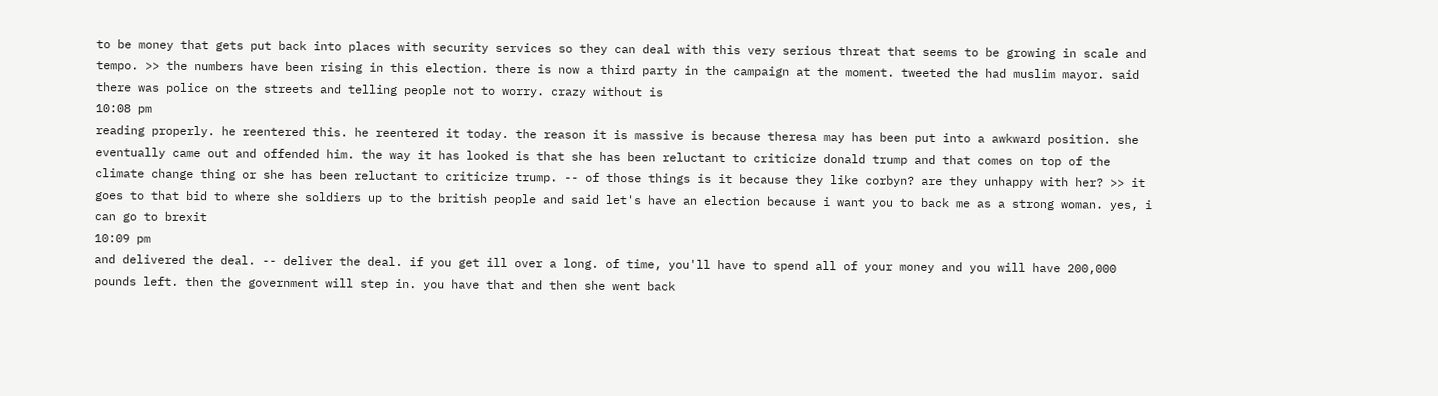to be money that gets put back into places with security services so they can deal with this very serious threat that seems to be growing in scale and tempo. >> the numbers have been rising in this election. there is now a third party in the campaign at the moment. tweeted the had muslim mayor. said there was police on the streets and telling people not to worry. crazy without is
10:08 pm
reading properly. he reentered this. he reentered it today. the reason it is massive is because theresa may has been put into a awkward position. she eventually came out and offended him. the way it has looked is that she has been reluctant to criticize donald trump and that comes on top of the climate change thing or she has been reluctant to criticize trump. -- of those things is it because they like corbyn? are they unhappy with her? >> it goes to that bid to where she soldiers up to the british people and said let's have an election because i want you to back me as a strong woman. yes, i can go to brexit
10:09 pm
and delivered the deal. -- deliver the deal. if you get ill over a long. of time, you'll have to spend all of your money and you will have 200,000 pounds left. then the government will step in. you have that and then she went back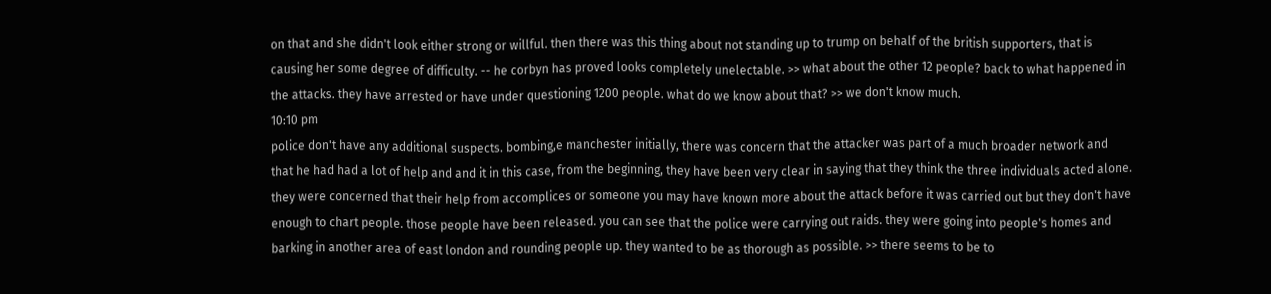on that and she didn't look either strong or willful. then there was this thing about not standing up to trump on behalf of the british supporters, that is causing her some degree of difficulty. -- he corbyn has proved looks completely unelectable. >> what about the other 12 people? back to what happened in the attacks. they have arrested or have under questioning 1200 people. what do we know about that? >> we don't know much.
10:10 pm
police don't have any additional suspects. bombing,e manchester initially, there was concern that the attacker was part of a much broader network and that he had had a lot of help and and it in this case, from the beginning, they have been very clear in saying that they think the three individuals acted alone. they were concerned that their help from accomplices or someone you may have known more about the attack before it was carried out but they don't have enough to chart people. those people have been released. you can see that the police were carrying out raids. they were going into people's homes and barking in another area of east london and rounding people up. they wanted to be as thorough as possible. >> there seems to be to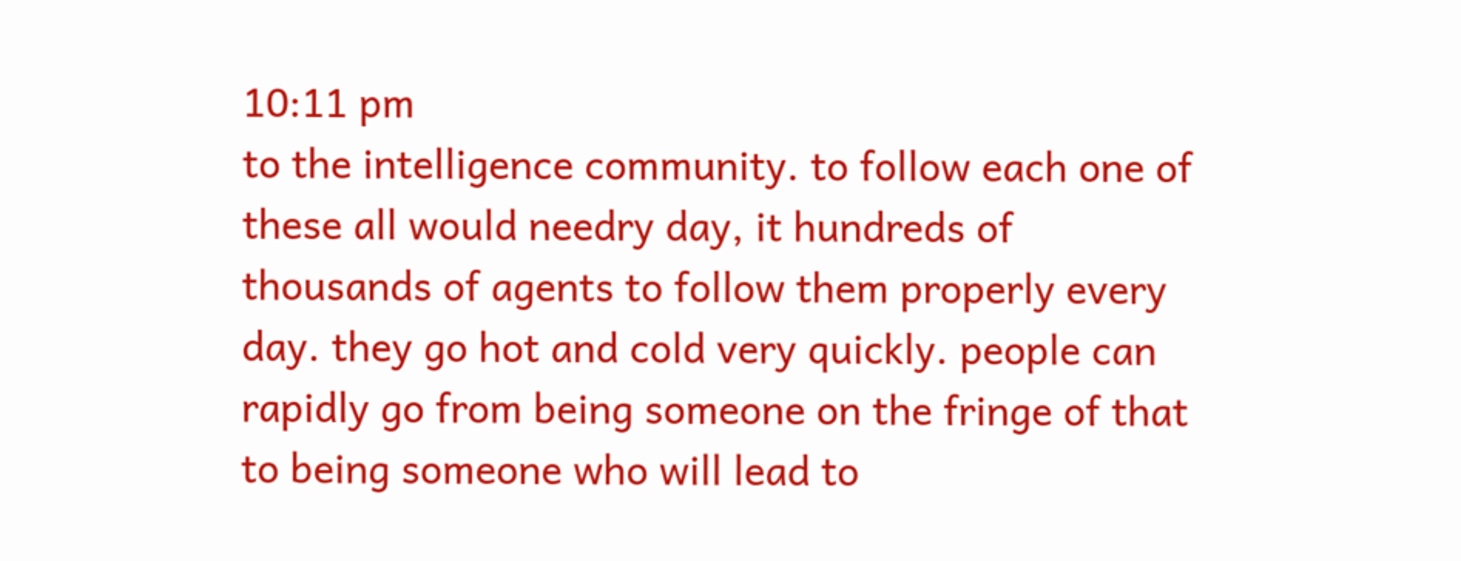10:11 pm
to the intelligence community. to follow each one of these all would needry day, it hundreds of thousands of agents to follow them properly every day. they go hot and cold very quickly. people can rapidly go from being someone on the fringe of that to being someone who will lead to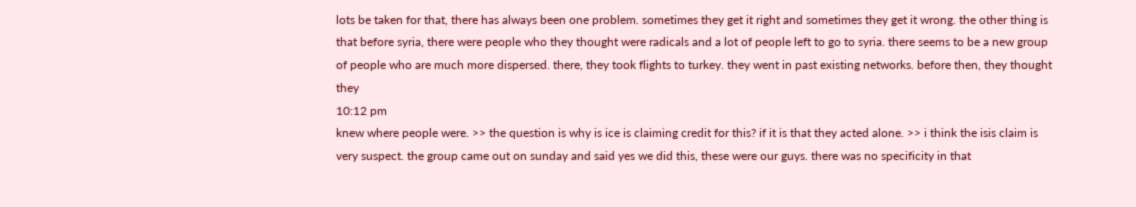lots be taken for that, there has always been one problem. sometimes they get it right and sometimes they get it wrong. the other thing is that before syria, there were people who they thought were radicals and a lot of people left to go to syria. there seems to be a new group of people who are much more dispersed. there, they took flights to turkey. they went in past existing networks. before then, they thought they
10:12 pm
knew where people were. >> the question is why is ice is claiming credit for this? if it is that they acted alone. >> i think the isis claim is very suspect. the group came out on sunday and said yes we did this, these were our guys. there was no specificity in that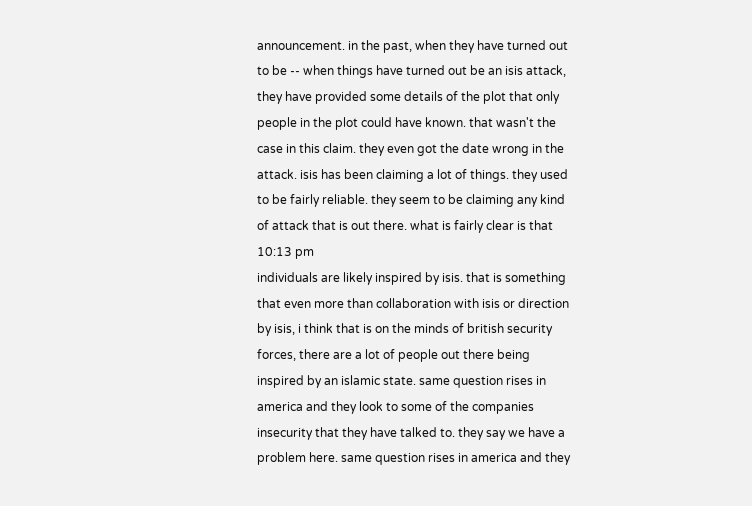announcement. in the past, when they have turned out to be -- when things have turned out be an isis attack, they have provided some details of the plot that only people in the plot could have known. that wasn't the case in this claim. they even got the date wrong in the attack. isis has been claiming a lot of things. they used to be fairly reliable. they seem to be claiming any kind of attack that is out there. what is fairly clear is that
10:13 pm
individuals are likely inspired by isis. that is something that even more than collaboration with isis or direction by isis, i think that is on the minds of british security forces, there are a lot of people out there being inspired by an islamic state. same question rises in america and they look to some of the companies insecurity that they have talked to. they say we have a problem here. same question rises in america and they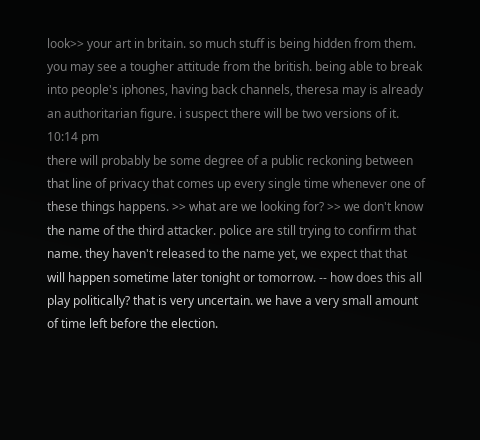look>> your art in britain. so much stuff is being hidden from them. you may see a tougher attitude from the british. being able to break into people's iphones, having back channels, theresa may is already an authoritarian figure. i suspect there will be two versions of it.
10:14 pm
there will probably be some degree of a public reckoning between that line of privacy that comes up every single time whenever one of these things happens. >> what are we looking for? >> we don't know the name of the third attacker. police are still trying to confirm that name. they haven't released to the name yet, we expect that that will happen sometime later tonight or tomorrow. -- how does this all play politically? that is very uncertain. we have a very small amount of time left before the election.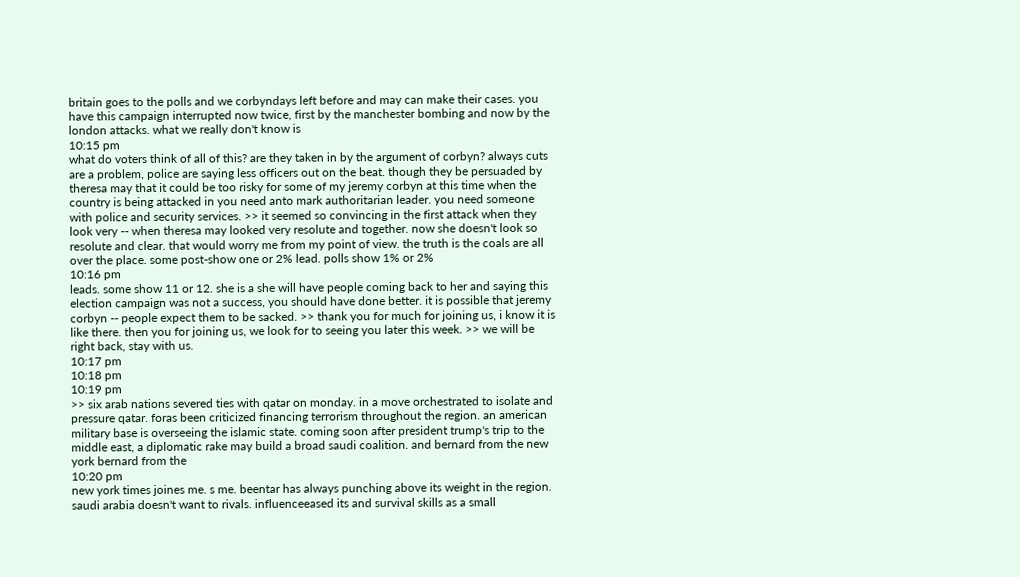britain goes to the polls and we corbyndays left before and may can make their cases. you have this campaign interrupted now twice, first by the manchester bombing and now by the london attacks. what we really don't know is
10:15 pm
what do voters think of all of this? are they taken in by the argument of corbyn? always cuts are a problem, police are saying less officers out on the beat. though they be persuaded by theresa may that it could be too risky for some of my jeremy corbyn at this time when the country is being attacked in you need anto mark authoritarian leader. you need someone with police and security services. >> it seemed so convincing in the first attack when they look very -- when theresa may looked very resolute and together. now she doesn't look so resolute and clear. that would worry me from my point of view. the truth is the coals are all over the place. some post-show one or 2% lead. polls show 1% or 2%
10:16 pm
leads. some show 11 or 12. she is a she will have people coming back to her and saying this election campaign was not a success, you should have done better. it is possible that jeremy corbyn -- people expect them to be sacked. >> thank you for much for joining us, i know it is like there. then you for joining us, we look for to seeing you later this week. >> we will be right back, stay with us.
10:17 pm
10:18 pm
10:19 pm
>> six arab nations severed ties with qatar on monday. in a move orchestrated to isolate and pressure qatar. foras been criticized financing terrorism throughout the region. an american military base is overseeing the islamic state. coming soon after president trump's trip to the middle east, a diplomatic rake may build a broad saudi coalition. and bernard from the new york bernard from the
10:20 pm
new york times joines me. s me. beentar has always punching above its weight in the region. saudi arabia doesn't want to rivals. influenceeased its and survival skills as a small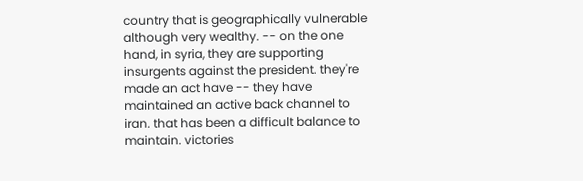country that is geographically vulnerable although very wealthy. -- on the one hand, in syria, they are supporting insurgents against the president. they're made an act have -- they have maintained an active back channel to iran. that has been a difficult balance to maintain. victories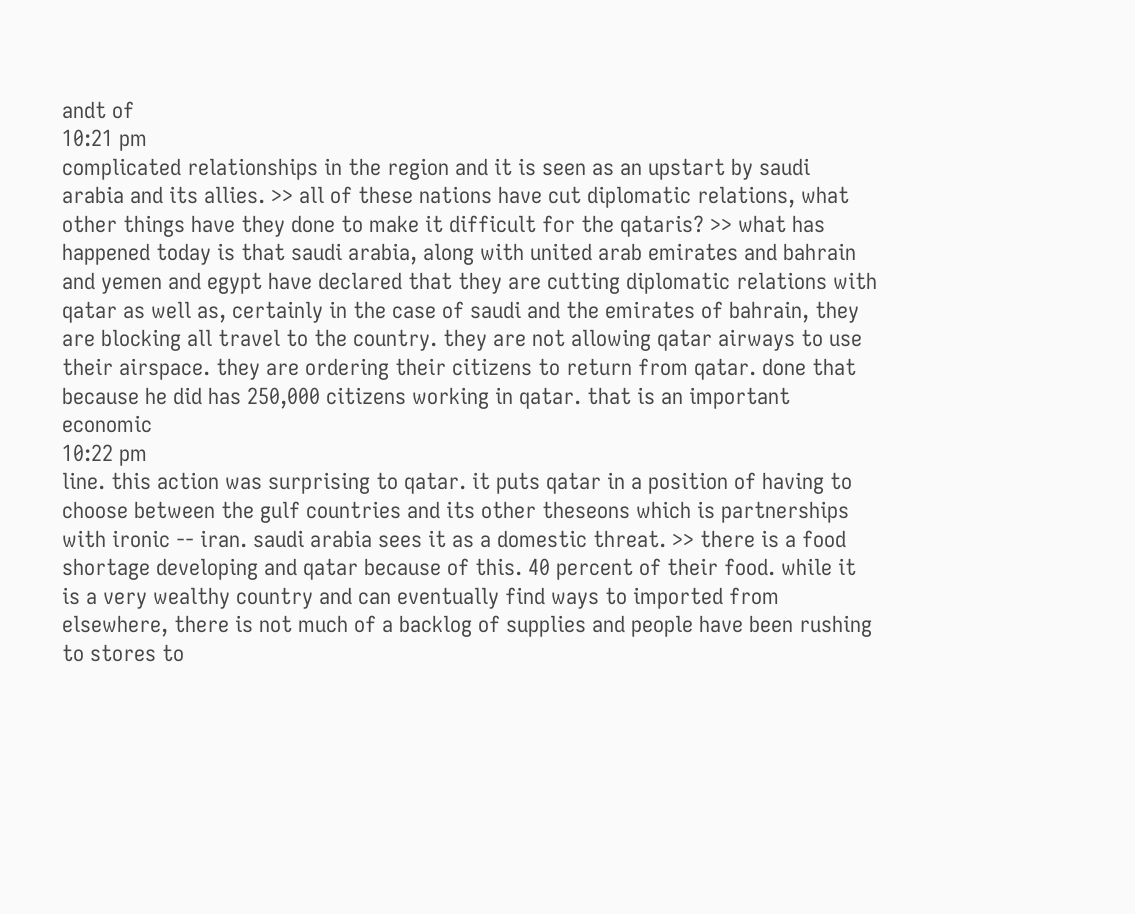andt of
10:21 pm
complicated relationships in the region and it is seen as an upstart by saudi arabia and its allies. >> all of these nations have cut diplomatic relations, what other things have they done to make it difficult for the qataris? >> what has happened today is that saudi arabia, along with united arab emirates and bahrain and yemen and egypt have declared that they are cutting diplomatic relations with qatar as well as, certainly in the case of saudi and the emirates of bahrain, they are blocking all travel to the country. they are not allowing qatar airways to use their airspace. they are ordering their citizens to return from qatar. done that because he did has 250,000 citizens working in qatar. that is an important economic
10:22 pm
line. this action was surprising to qatar. it puts qatar in a position of having to choose between the gulf countries and its other theseons which is partnerships with ironic -- iran. saudi arabia sees it as a domestic threat. >> there is a food shortage developing and qatar because of this. 40 percent of their food. while it is a very wealthy country and can eventually find ways to imported from elsewhere, there is not much of a backlog of supplies and people have been rushing to stores to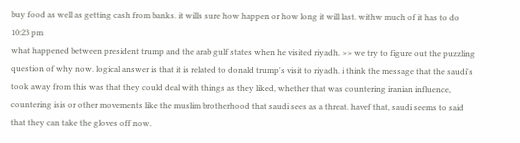buy food as well as getting cash from banks. it wills sure how happen or how long it will last. withw much of it has to do
10:23 pm
what happened between president trump and the arab gulf states when he visited riyadh. >> we try to figure out the puzzling question of why now. logical answer is that it is related to donald trump's visit to riyadh. i think the message that the saudi's took away from this was that they could deal with things as they liked, whether that was countering iranian influence, countering isis or other movements like the muslim brotherhood that saudi sees as a threat. havef that, saudi seems to said that they can take the gloves off now.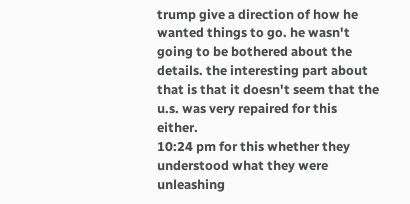trump give a direction of how he wanted things to go. he wasn't going to be bothered about the details. the interesting part about that is that it doesn't seem that the u.s. was very repaired for this either.
10:24 pm for this whether they understood what they were unleashing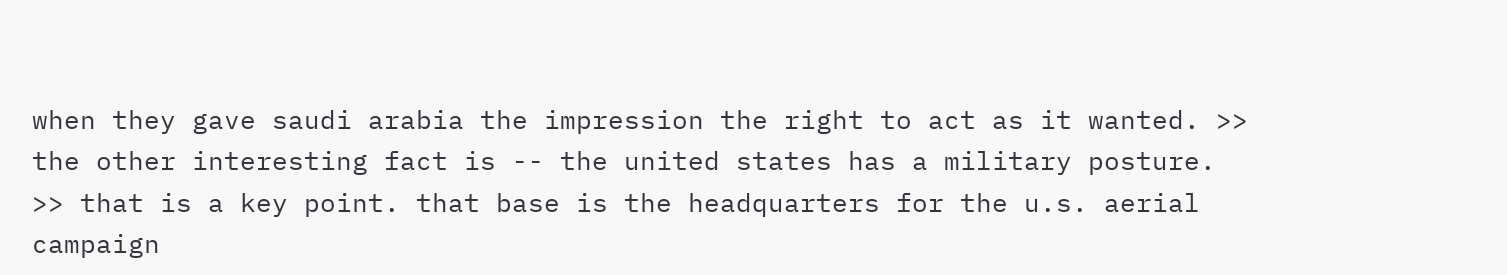when they gave saudi arabia the impression the right to act as it wanted. >> the other interesting fact is -- the united states has a military posture. >> that is a key point. that base is the headquarters for the u.s. aerial campaign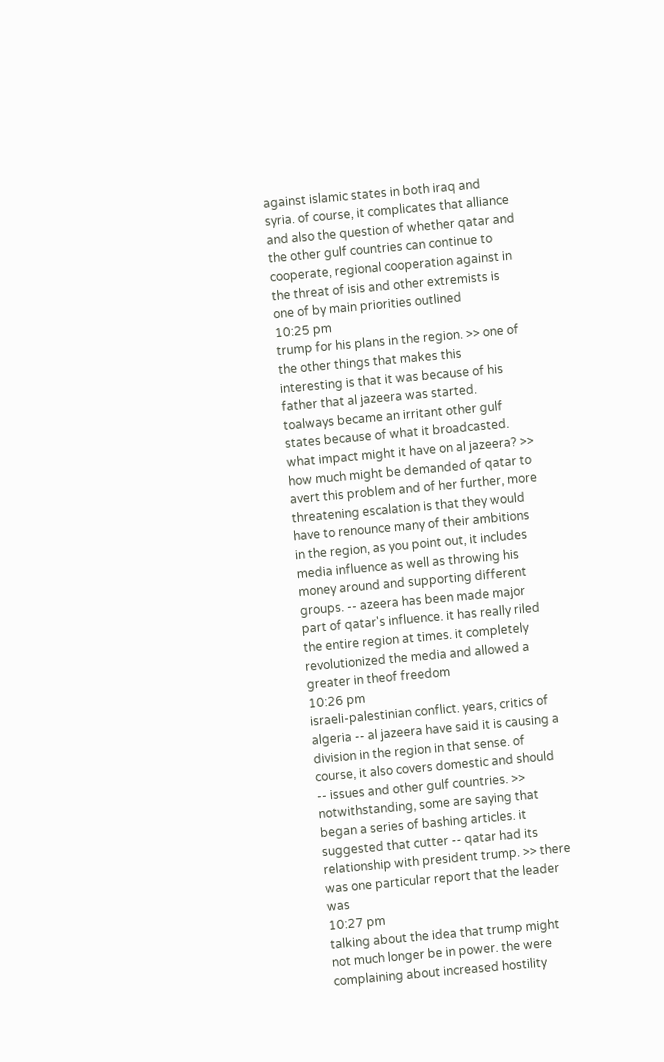against islamic states in both iraq and syria. of course, it complicates that alliance and also the question of whether qatar and the other gulf countries can continue to cooperate, regional cooperation against in the threat of isis and other extremists is one of by main priorities outlined
10:25 pm
trump for his plans in the region. >> one of the other things that makes this interesting is that it was because of his father that al jazeera was started. toalways became an irritant other gulf states because of what it broadcasted. what impact might it have on al jazeera? >> how much might be demanded of qatar to avert this problem and of her further, more threatening escalation is that they would have to renounce many of their ambitions in the region, as you point out, it includes media influence as well as throwing his money around and supporting different groups. -- azeera has been made major part of qatar's influence. it has really riled the entire region at times. it completely revolutionized the media and allowed a greater in theof freedom
10:26 pm
israeli-palestinian conflict. years, critics of algeria -- al jazeera have said it is causing a division in the region in that sense. of course, it also covers domestic and should -- issues and other gulf countries. >> notwithstanding, some are saying that began a series of bashing articles. it suggested that cutter -- qatar had its relationship with president trump. >> there was one particular report that the leader was
10:27 pm
talking about the idea that trump might not much longer be in power. the were complaining about increased hostility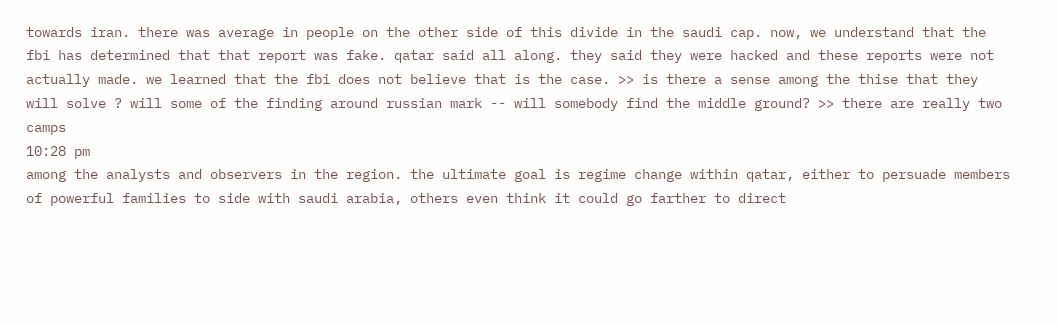towards iran. there was average in people on the other side of this divide in the saudi cap. now, we understand that the fbi has determined that that report was fake. qatar said all along. they said they were hacked and these reports were not actually made. we learned that the fbi does not believe that is the case. >> is there a sense among the thise that they will solve ? will some of the finding around russian mark -- will somebody find the middle ground? >> there are really two camps
10:28 pm
among the analysts and observers in the region. the ultimate goal is regime change within qatar, either to persuade members of powerful families to side with saudi arabia, others even think it could go farther to direct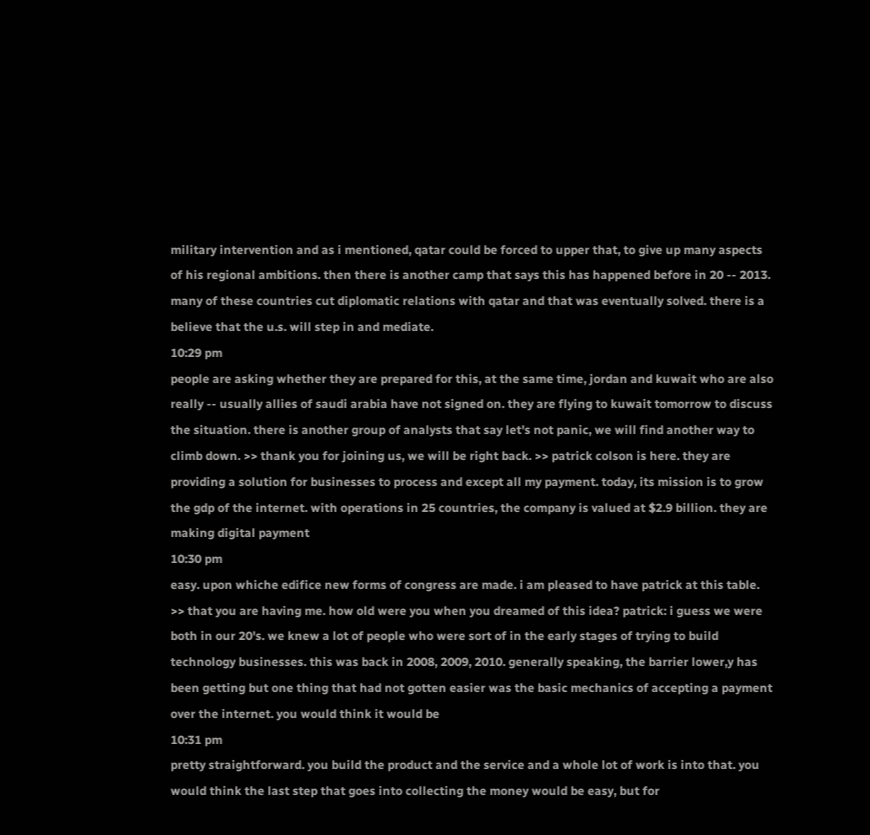military intervention and as i mentioned, qatar could be forced to upper that, to give up many aspects of his regional ambitions. then there is another camp that says this has happened before in 20 -- 2013. many of these countries cut diplomatic relations with qatar and that was eventually solved. there is a believe that the u.s. will step in and mediate.
10:29 pm
people are asking whether they are prepared for this, at the same time, jordan and kuwait who are also really -- usually allies of saudi arabia have not signed on. they are flying to kuwait tomorrow to discuss the situation. there is another group of analysts that say let's not panic, we will find another way to climb down. >> thank you for joining us, we will be right back. >> patrick colson is here. they are providing a solution for businesses to process and except all my payment. today, its mission is to grow the gdp of the internet. with operations in 25 countries, the company is valued at $2.9 billion. they are making digital payment
10:30 pm
easy. upon whiche edifice new forms of congress are made. i am pleased to have patrick at this table. >> that you are having me. how old were you when you dreamed of this idea? patrick: i guess we were both in our 20's. we knew a lot of people who were sort of in the early stages of trying to build technology businesses. this was back in 2008, 2009, 2010. generally speaking, the barrier lower,y has been getting but one thing that had not gotten easier was the basic mechanics of accepting a payment over the internet. you would think it would be
10:31 pm
pretty straightforward. you build the product and the service and a whole lot of work is into that. you would think the last step that goes into collecting the money would be easy, but for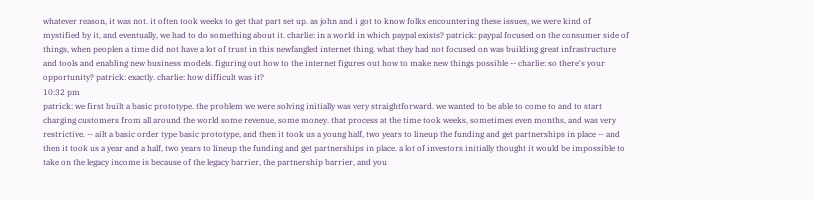whatever reason, it was not. it often took weeks to get that part set up. as john and i got to know folks encountering these issues, we were kind of mystified by it, and eventually, we had to do something about it. charlie: in a world in which paypal exists? patrick: paypal focused on the consumer side of things, when peoplen a time did not have a lot of trust in this newfangled internet thing. what they had not focused on was building great infrastructure and tools and enabling new business models. figuring out how to the internet figures out how to make new things possible -- charlie: so there's your opportunity? patrick: exactly. charlie: how difficult was it?
10:32 pm
patrick: we first built a basic prototype. the problem we were solving initially was very straightforward. we wanted to be able to come to and to start charging customers from all around the world some revenue, some money. that process at the time took weeks, sometimes even months, and was very restrictive. -- ailt a basic order type basic prototype, and then it took us a young half, two years to lineup the funding and get partnerships in place -- and then it took us a year and a half, two years to lineup the funding and get partnerships in place. a lot of investors initially thought it would be impossible to take on the legacy income is because of the legacy barrier, the partnership barrier, and you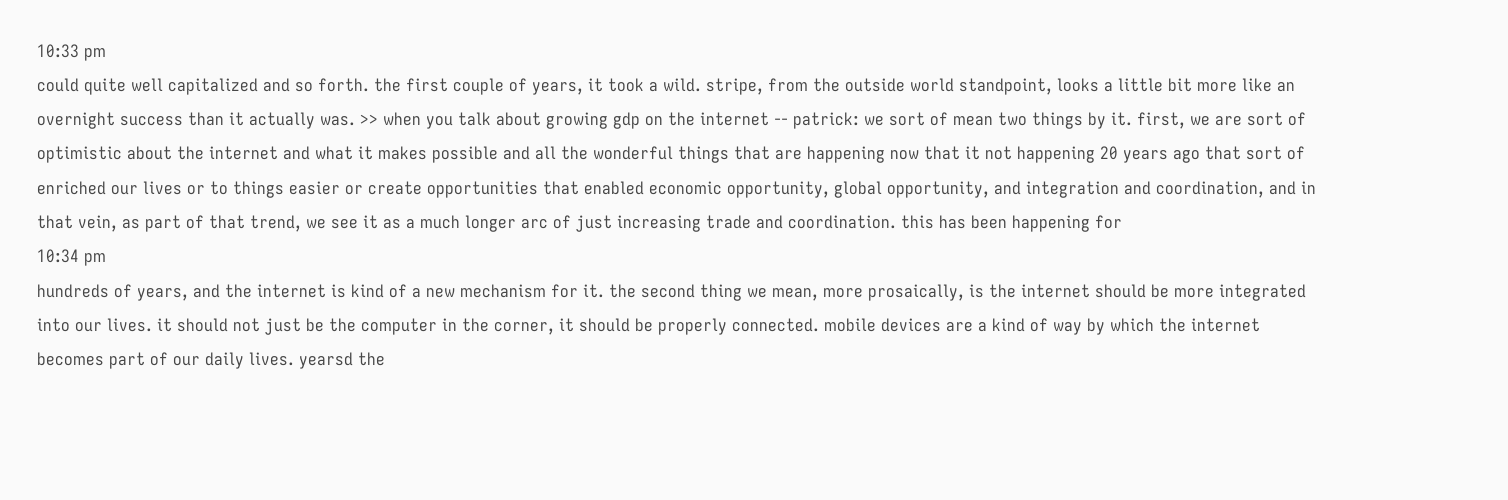10:33 pm
could quite well capitalized and so forth. the first couple of years, it took a wild. stripe, from the outside world standpoint, looks a little bit more like an overnight success than it actually was. >> when you talk about growing gdp on the internet -- patrick: we sort of mean two things by it. first, we are sort of optimistic about the internet and what it makes possible and all the wonderful things that are happening now that it not happening 20 years ago that sort of enriched our lives or to things easier or create opportunities that enabled economic opportunity, global opportunity, and integration and coordination, and in that vein, as part of that trend, we see it as a much longer arc of just increasing trade and coordination. this has been happening for
10:34 pm
hundreds of years, and the internet is kind of a new mechanism for it. the second thing we mean, more prosaically, is the internet should be more integrated into our lives. it should not just be the computer in the corner, it should be properly connected. mobile devices are a kind of way by which the internet becomes part of our daily lives. yearsd the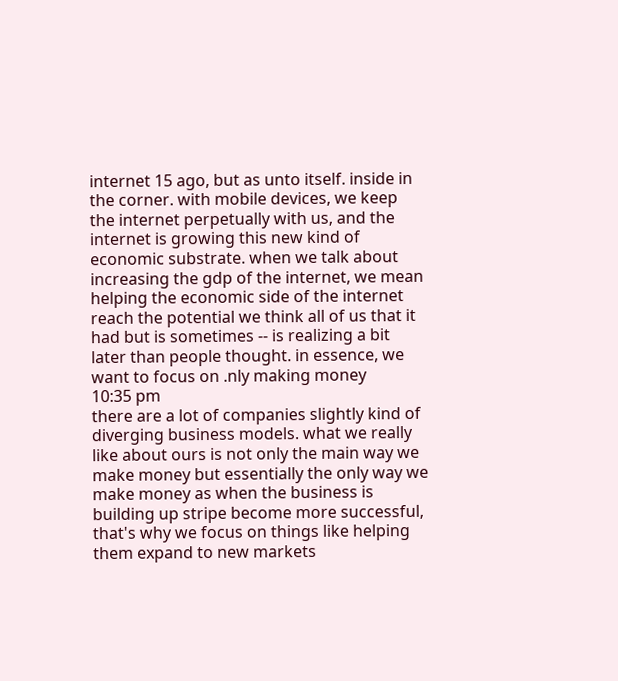internet 15 ago, but as unto itself. inside in the corner. with mobile devices, we keep the internet perpetually with us, and the internet is growing this new kind of economic substrate. when we talk about increasing the gdp of the internet, we mean helping the economic side of the internet reach the potential we think all of us that it had but is sometimes -- is realizing a bit later than people thought. in essence, we want to focus on .nly making money
10:35 pm
there are a lot of companies slightly kind of diverging business models. what we really like about ours is not only the main way we make money but essentially the only way we make money as when the business is building up stripe become more successful, that's why we focus on things like helping them expand to new markets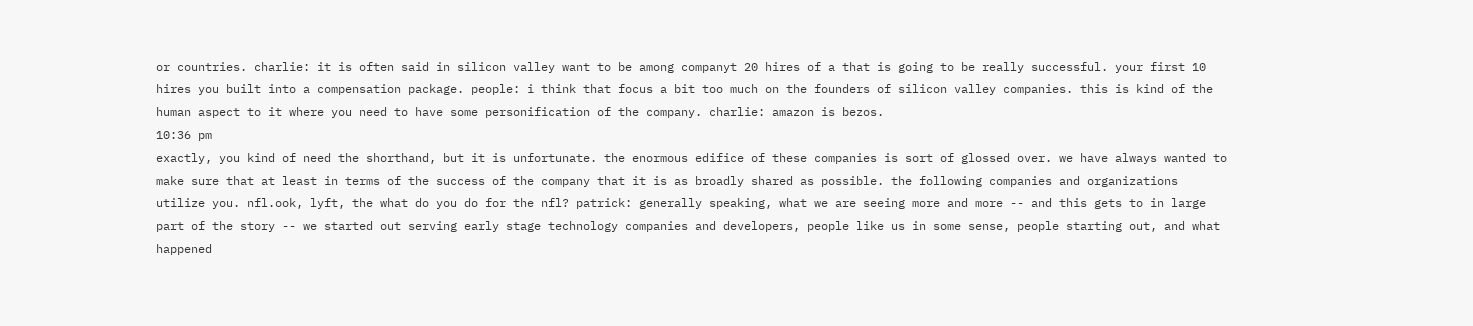or countries. charlie: it is often said in silicon valley want to be among companyt 20 hires of a that is going to be really successful. your first 10 hires you built into a compensation package. people: i think that focus a bit too much on the founders of silicon valley companies. this is kind of the human aspect to it where you need to have some personification of the company. charlie: amazon is bezos.
10:36 pm
exactly, you kind of need the shorthand, but it is unfortunate. the enormous edifice of these companies is sort of glossed over. we have always wanted to make sure that at least in terms of the success of the company that it is as broadly shared as possible. the following companies and organizations utilize you. nfl.ook, lyft, the what do you do for the nfl? patrick: generally speaking, what we are seeing more and more -- and this gets to in large part of the story -- we started out serving early stage technology companies and developers, people like us in some sense, people starting out, and what happened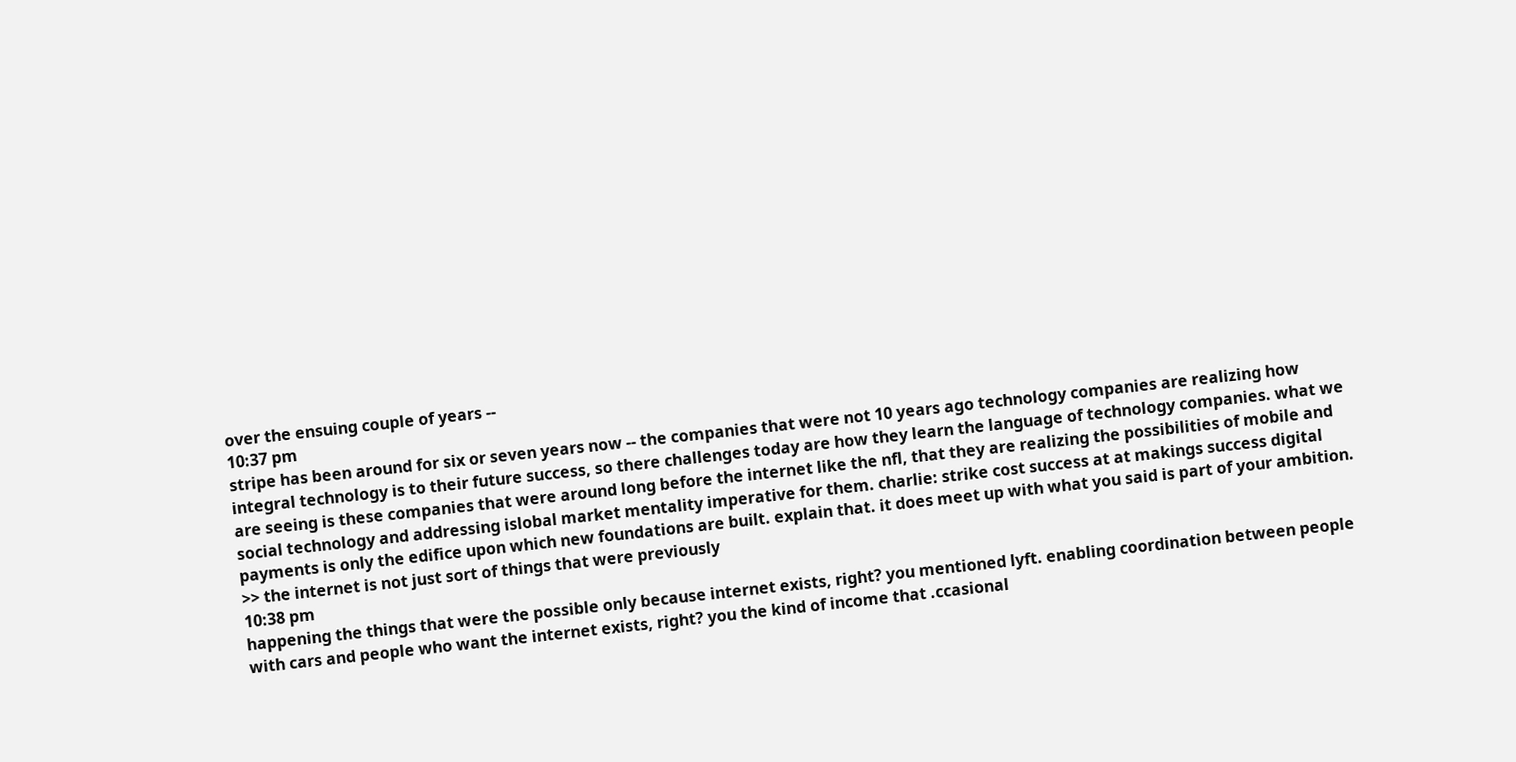over the ensuing couple of years --
10:37 pm
stripe has been around for six or seven years now -- the companies that were not 10 years ago technology companies are realizing how integral technology is to their future success, so there challenges today are how they learn the language of technology companies. what we are seeing is these companies that were around long before the internet like the nfl, that they are realizing the possibilities of mobile and social technology and addressing islobal market mentality imperative for them. charlie: strike cost success at at makings success digital payments is only the edifice upon which new foundations are built. explain that. it does meet up with what you said is part of your ambition. >> the internet is not just sort of things that were previously
10:38 pm
happening the things that were the possible only because internet exists, right? you mentioned lyft. enabling coordination between people with cars and people who want the internet exists, right? you the kind of income that .ccasional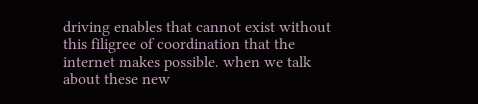driving enables that cannot exist without this filigree of coordination that the internet makes possible. when we talk about these new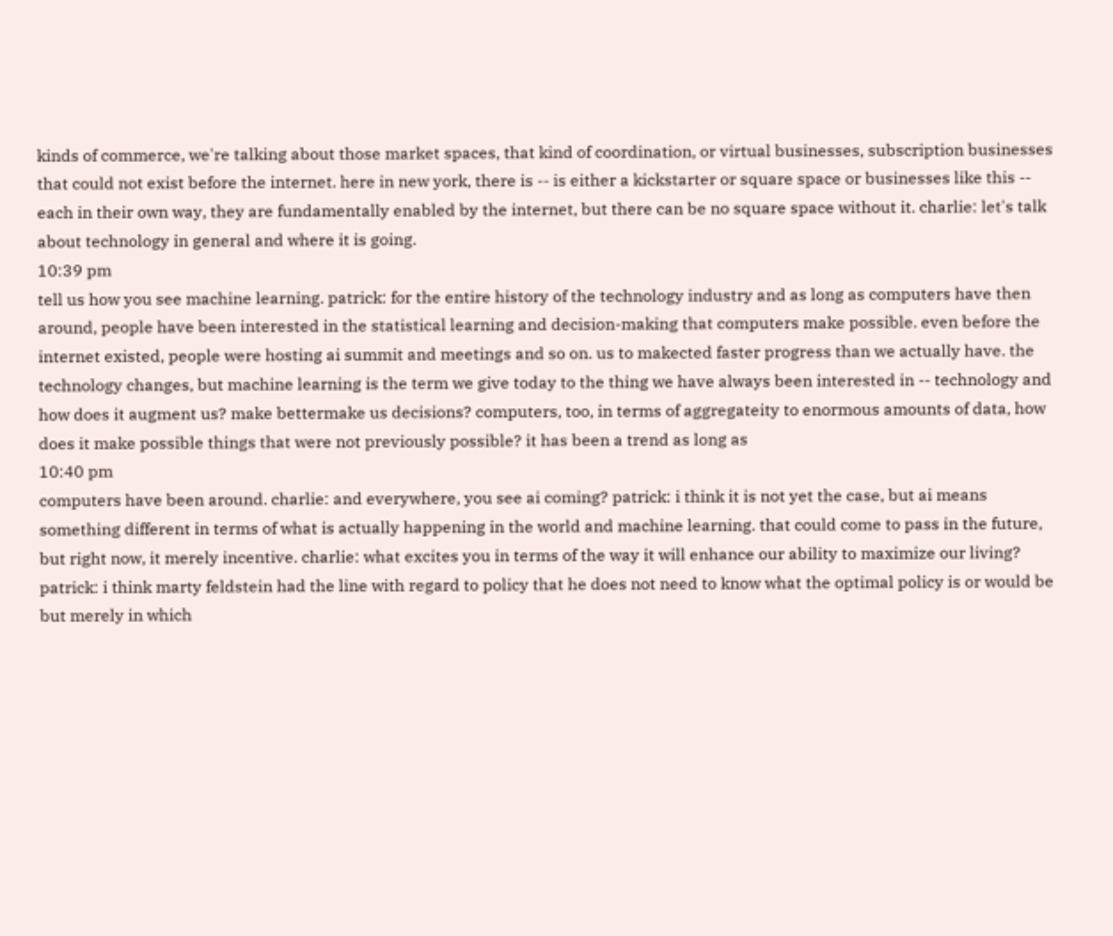kinds of commerce, we're talking about those market spaces, that kind of coordination, or virtual businesses, subscription businesses that could not exist before the internet. here in new york, there is -- is either a kickstarter or square space or businesses like this -- each in their own way, they are fundamentally enabled by the internet, but there can be no square space without it. charlie: let's talk about technology in general and where it is going.
10:39 pm
tell us how you see machine learning. patrick: for the entire history of the technology industry and as long as computers have then around, people have been interested in the statistical learning and decision-making that computers make possible. even before the internet existed, people were hosting ai summit and meetings and so on. us to makected faster progress than we actually have. the technology changes, but machine learning is the term we give today to the thing we have always been interested in -- technology and how does it augment us? make bettermake us decisions? computers, too, in terms of aggregateity to enormous amounts of data, how does it make possible things that were not previously possible? it has been a trend as long as
10:40 pm
computers have been around. charlie: and everywhere, you see ai coming? patrick: i think it is not yet the case, but ai means something different in terms of what is actually happening in the world and machine learning. that could come to pass in the future, but right now, it merely incentive. charlie: what excites you in terms of the way it will enhance our ability to maximize our living? patrick: i think marty feldstein had the line with regard to policy that he does not need to know what the optimal policy is or would be but merely in which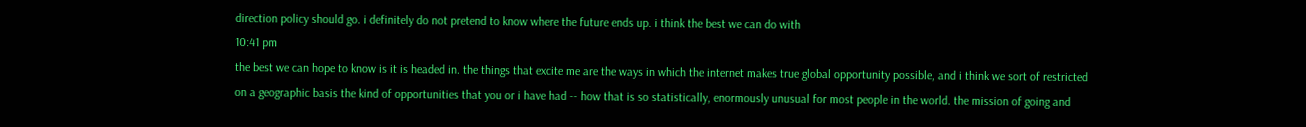direction policy should go. i definitely do not pretend to know where the future ends up. i think the best we can do with
10:41 pm
the best we can hope to know is it is headed in. the things that excite me are the ways in which the internet makes true global opportunity possible, and i think we sort of restricted on a geographic basis the kind of opportunities that you or i have had -- how that is so statistically, enormously unusual for most people in the world. the mission of going and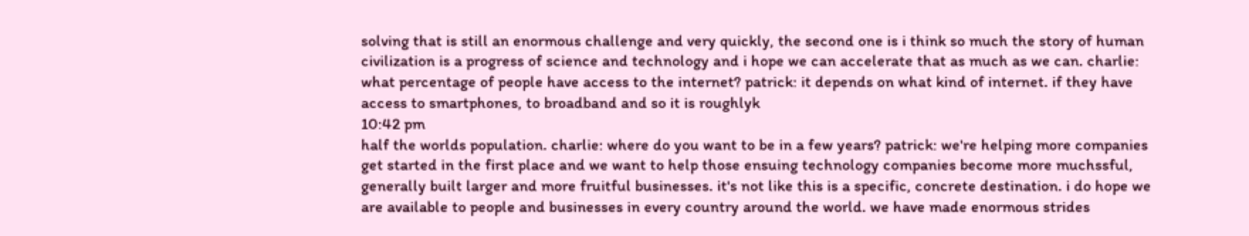solving that is still an enormous challenge and very quickly, the second one is i think so much the story of human civilization is a progress of science and technology and i hope we can accelerate that as much as we can. charlie: what percentage of people have access to the internet? patrick: it depends on what kind of internet. if they have access to smartphones, to broadband and so it is roughlyk
10:42 pm
half the worlds population. charlie: where do you want to be in a few years? patrick: we're helping more companies get started in the first place and we want to help those ensuing technology companies become more muchssful, generally built larger and more fruitful businesses. it's not like this is a specific, concrete destination. i do hope we are available to people and businesses in every country around the world. we have made enormous strides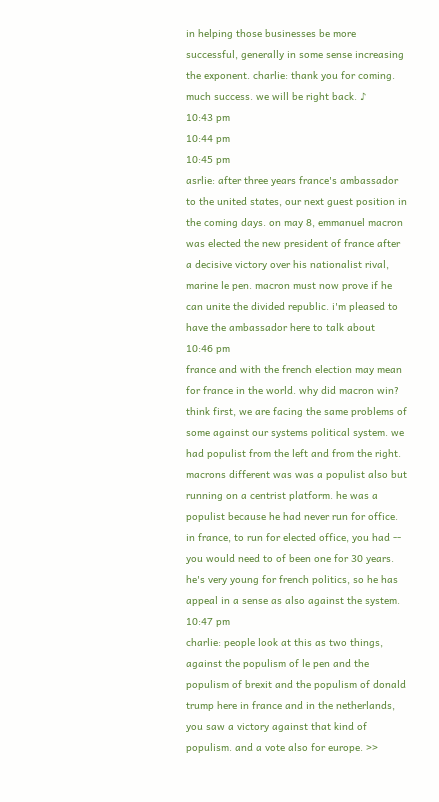in helping those businesses be more successful, generally in some sense increasing the exponent. charlie: thank you for coming. much success. we will be right back. ♪
10:43 pm
10:44 pm
10:45 pm
asrlie: after three years france's ambassador to the united states, our next guest position in the coming days. on may 8, emmanuel macron was elected the new president of france after a decisive victory over his nationalist rival, marine le pen. macron must now prove if he can unite the divided republic. i'm pleased to have the ambassador here to talk about
10:46 pm
france and with the french election may mean for france in the world. why did macron win? think first, we are facing the same problems of some against our systems political system. we had populist from the left and from the right. macrons different was was a populist also but running on a centrist platform. he was a populist because he had never run for office. in france, to run for elected office, you had -- you would need to of been one for 30 years. he's very young for french politics, so he has appeal in a sense as also against the system.
10:47 pm
charlie: people look at this as two things, against the populism of le pen and the populism of brexit and the populism of donald trump here in france and in the netherlands, you saw a victory against that kind of populism. and a vote also for europe. >>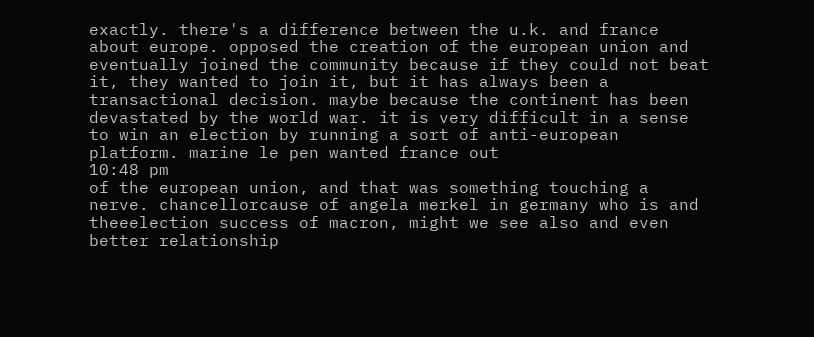exactly. there's a difference between the u.k. and france about europe. opposed the creation of the european union and eventually joined the community because if they could not beat it, they wanted to join it, but it has always been a transactional decision. maybe because the continent has been devastated by the world war. it is very difficult in a sense to win an election by running a sort of anti-european platform. marine le pen wanted france out
10:48 pm
of the european union, and that was something touching a nerve. chancellorcause of angela merkel in germany who is and theeelection success of macron, might we see also and even better relationship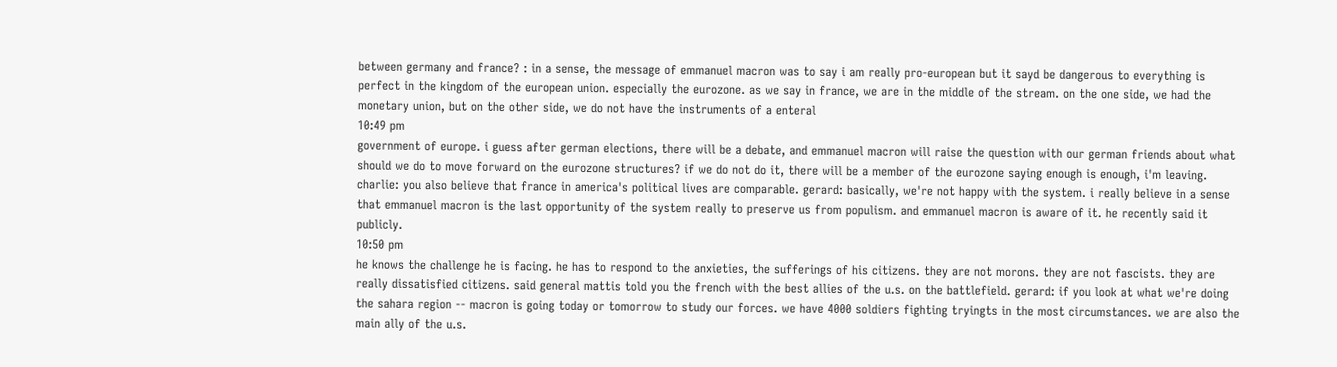between germany and france? : in a sense, the message of emmanuel macron was to say i am really pro-european but it sayd be dangerous to everything is perfect in the kingdom of the european union. especially the eurozone. as we say in france, we are in the middle of the stream. on the one side, we had the monetary union, but on the other side, we do not have the instruments of a enteral
10:49 pm
government of europe. i guess after german elections, there will be a debate, and emmanuel macron will raise the question with our german friends about what should we do to move forward on the eurozone structures? if we do not do it, there will be a member of the eurozone saying enough is enough, i'm leaving. charlie: you also believe that france in america's political lives are comparable. gerard: basically, we're not happy with the system. i really believe in a sense that emmanuel macron is the last opportunity of the system really to preserve us from populism. and emmanuel macron is aware of it. he recently said it publicly.
10:50 pm
he knows the challenge he is facing. he has to respond to the anxieties, the sufferings of his citizens. they are not morons. they are not fascists. they are really dissatisfied citizens. said general mattis told you the french with the best allies of the u.s. on the battlefield. gerard: if you look at what we're doing the sahara region -- macron is going today or tomorrow to study our forces. we have 4000 soldiers fighting tryingts in the most circumstances. we are also the main ally of the u.s.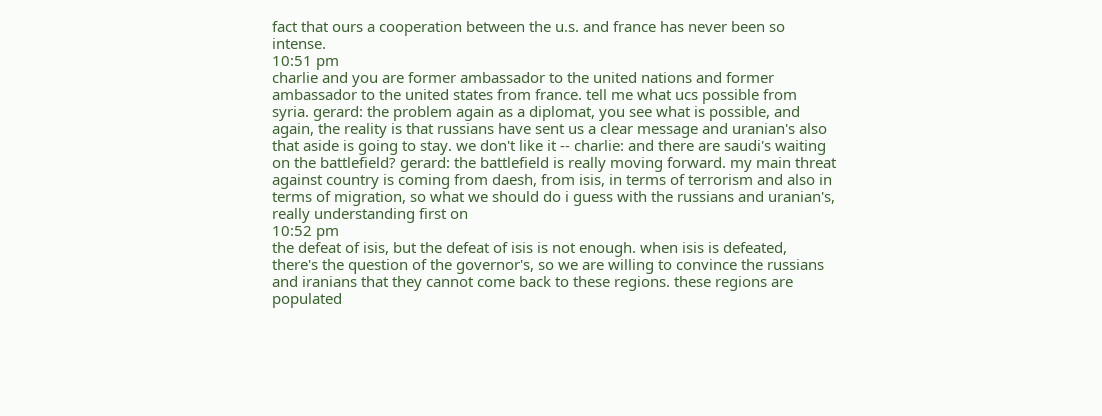fact that ours a cooperation between the u.s. and france has never been so intense.
10:51 pm
charlie and you are former ambassador to the united nations and former ambassador to the united states from france. tell me what ucs possible from syria. gerard: the problem again as a diplomat, you see what is possible, and again, the reality is that russians have sent us a clear message and uranian's also that aside is going to stay. we don't like it -- charlie: and there are saudi's waiting on the battlefield? gerard: the battlefield is really moving forward. my main threat against country is coming from daesh, from isis, in terms of terrorism and also in terms of migration, so what we should do i guess with the russians and uranian's, really understanding first on
10:52 pm
the defeat of isis, but the defeat of isis is not enough. when isis is defeated, there's the question of the governor's, so we are willing to convince the russians and iranians that they cannot come back to these regions. these regions are populated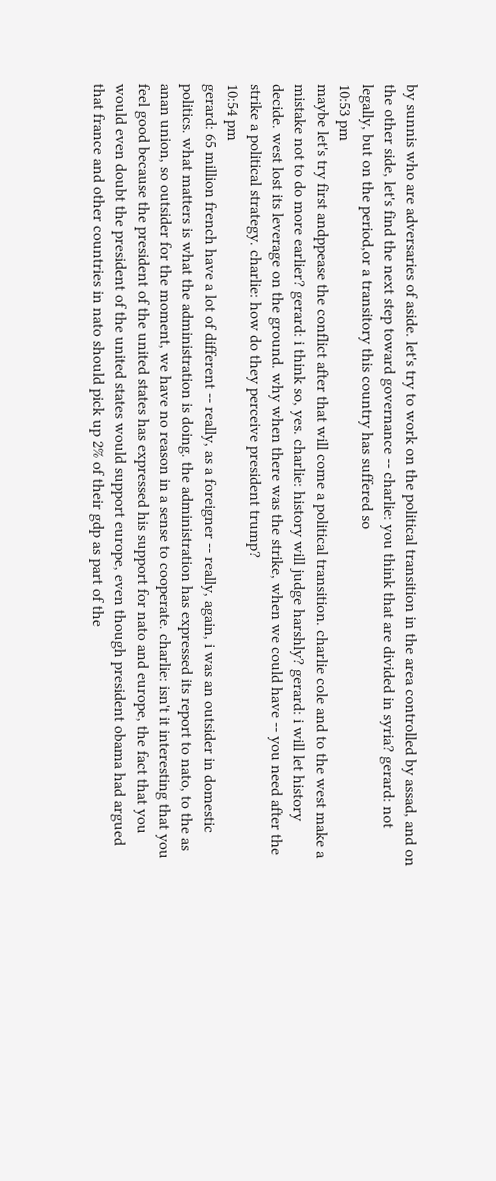by sunnis who are adversaries of aside. let's try to work on the political transition in the area controlled by assad, and on the other side, let's find the next step toward governance -- charlie: you think that are divided in syria? gerard: not legally, but on the period,or a transitory this country has suffered so
10:53 pm
maybe let's try first andppease the conflict after that will come a political transition. charlie cole and to the west make a mistake not to do more earlier? gerard: i think so, yes. charlie: history will judge harshly? gerard: i will let history decide. west lost its leverage on the ground. why when there was the strike, when we could have -- you need after the strike a political strategy. charlie: how do they perceive president trump?
10:54 pm
gerard: 65 million french have a lot of different -- really, as a foreigner -- really, again, i was an outsider in domestic politics. what matters is what the administration is doing. the administration has expressed its report to nato, to the as anan union, so outsider for the moment, we have no reason in a sense to cooperate. charlie: isn't it interesting that you feel good because the president of the united states has expressed his support for nato and europe, the fact that you would even doubt the president of the united states would support europe, even though president obama had argued that france and other countries in nato should pick up 2% of their gdp as part of the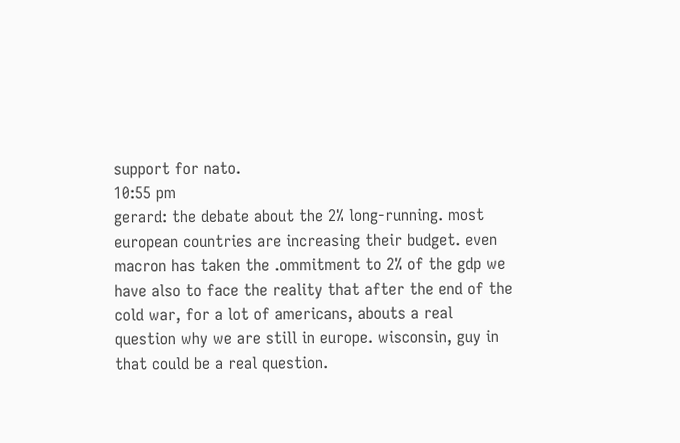support for nato.
10:55 pm
gerard: the debate about the 2% long-running. most european countries are increasing their budget. even macron has taken the .ommitment to 2% of the gdp we have also to face the reality that after the end of the cold war, for a lot of americans, abouts a real question why we are still in europe. wisconsin, guy in that could be a real question.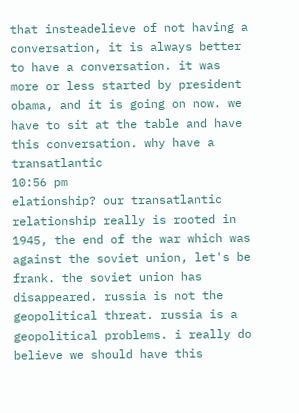that insteadelieve of not having a conversation, it is always better to have a conversation. it was more or less started by president obama, and it is going on now. we have to sit at the table and have this conversation. why have a transatlantic
10:56 pm
elationship? our transatlantic relationship really is rooted in 1945, the end of the war which was against the soviet union, let's be frank. the soviet union has disappeared. russia is not the geopolitical threat. russia is a geopolitical problems. i really do believe we should have this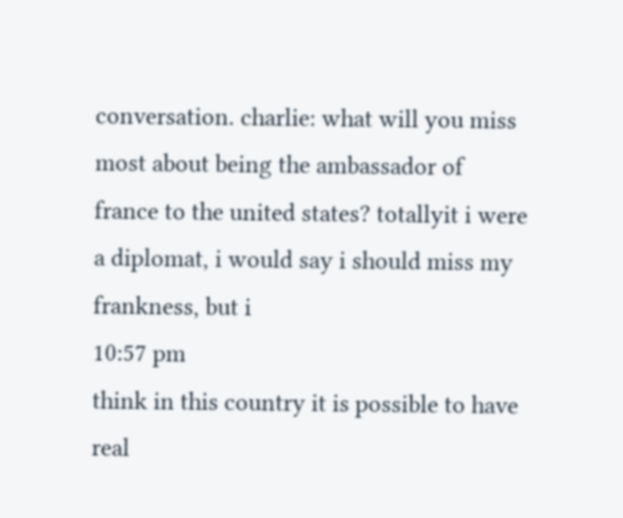conversation. charlie: what will you miss most about being the ambassador of france to the united states? totallyit i were a diplomat, i would say i should miss my frankness, but i
10:57 pm
think in this country it is possible to have real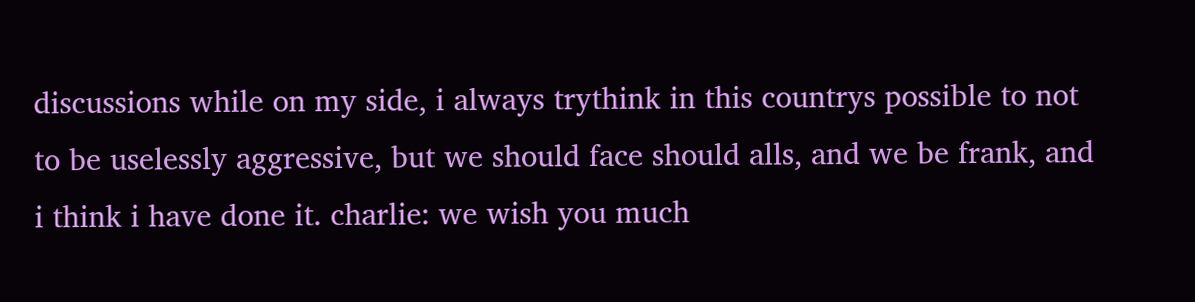discussions while on my side, i always trythink in this countrys possible to not to be uselessly aggressive, but we should face should alls, and we be frank, and i think i have done it. charlie: we wish you much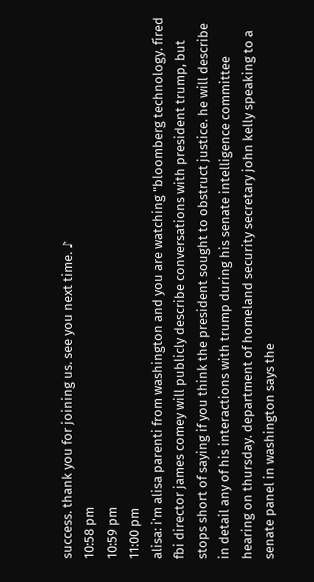success. thank you for joining us. see you next time. ♪
10:58 pm
10:59 pm
11:00 pm
alisa: i'm alisa parenti from washington and you are watching "bloomberg technology. fired fbi director james comey will publicly describe conversations with president trump, but stops short of saying if you think the president sought to obstruct justice. he will describe in detail any of his interactions with trump during his senate intelligence committee hearing on thursday. department of homeland security secretary john kelly speaking to a senate panel in washington says the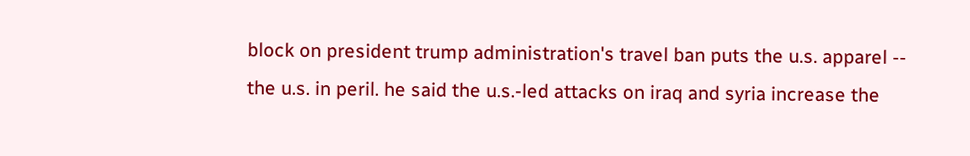block on president trump administration's travel ban puts the u.s. apparel -- the u.s. in peril. he said the u.s.-led attacks on iraq and syria increase the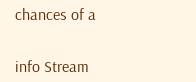chances of a


info Stream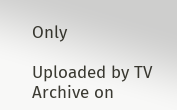Only

Uploaded by TV Archive on